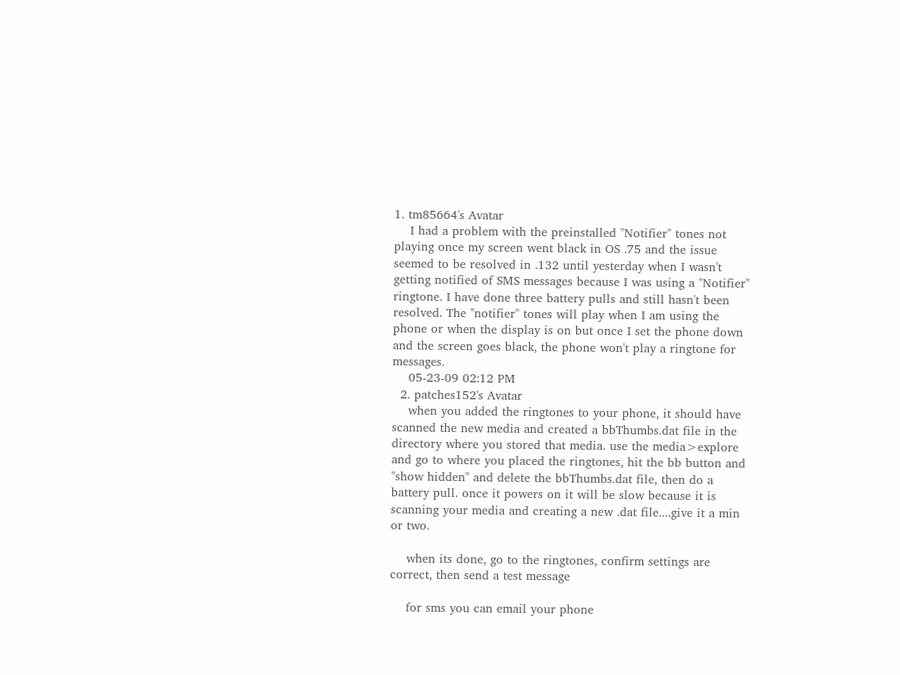1. tm85664's Avatar
    I had a problem with the preinstalled "Notifier" tones not playing once my screen went black in OS .75 and the issue seemed to be resolved in .132 until yesterday when I wasn't getting notified of SMS messages because I was using a "Notifier" ringtone. I have done three battery pulls and still hasn't been resolved. The "notifier" tones will play when I am using the phone or when the display is on but once I set the phone down and the screen goes black, the phone won't play a ringtone for messages.
    05-23-09 02:12 PM
  2. patches152's Avatar
    when you added the ringtones to your phone, it should have scanned the new media and created a bbThumbs.dat file in the directory where you stored that media. use the media>explore and go to where you placed the ringtones, hit the bb button and "show hidden" and delete the bbThumbs.dat file, then do a battery pull. once it powers on it will be slow because it is scanning your media and creating a new .dat file....give it a min or two.

    when its done, go to the ringtones, confirm settings are correct, then send a test message

    for sms you can email your phone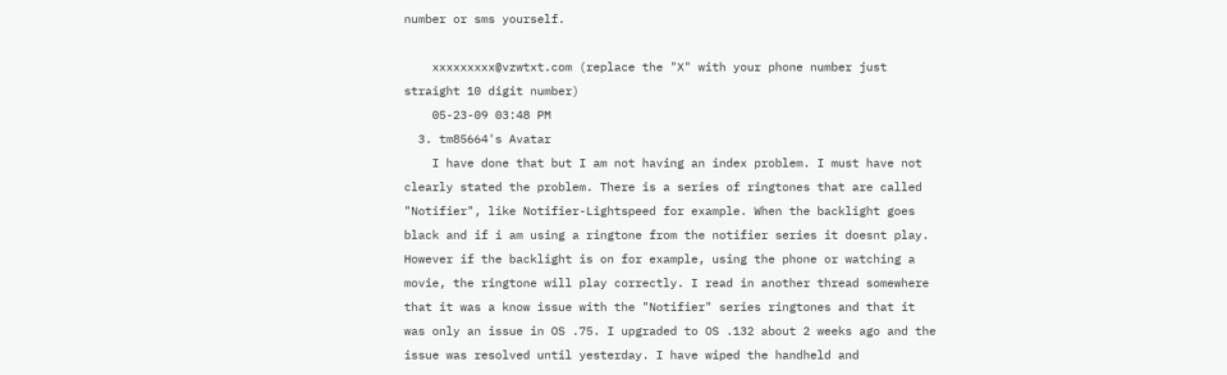number or sms yourself.

    xxxxxxxxx@vzwtxt.com (replace the "X" with your phone number just straight 10 digit number)
    05-23-09 03:48 PM
  3. tm85664's Avatar
    I have done that but I am not having an index problem. I must have not clearly stated the problem. There is a series of ringtones that are called "Notifier", like Notifier-Lightspeed for example. When the backlight goes black and if i am using a ringtone from the notifier series it doesnt play. However if the backlight is on for example, using the phone or watching a movie, the ringtone will play correctly. I read in another thread somewhere that it was a know issue with the "Notifier" series ringtones and that it was only an issue in OS .75. I upgraded to OS .132 about 2 weeks ago and the issue was resolved until yesterday. I have wiped the handheld and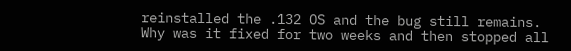reinstalled the .132 OS and the bug still remains. Why was it fixed for two weeks and then stopped all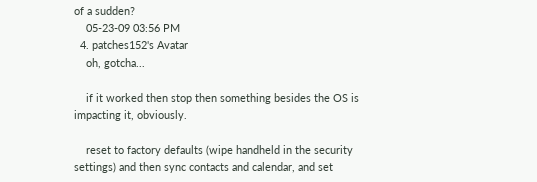of a sudden?
    05-23-09 03:56 PM
  4. patches152's Avatar
    oh, gotcha...

    if it worked then stop then something besides the OS is impacting it, obviously.

    reset to factory defaults (wipe handheld in the security settings) and then sync contacts and calendar, and set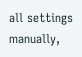all settings manually,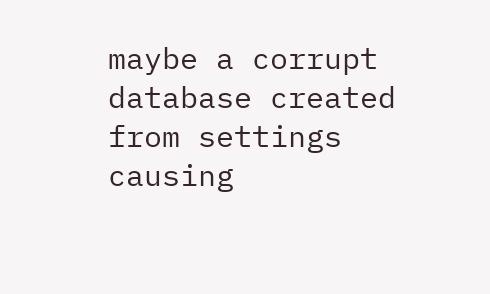maybe a corrupt database created from settings causing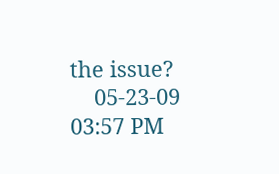the issue?
    05-23-09 03:57 PM